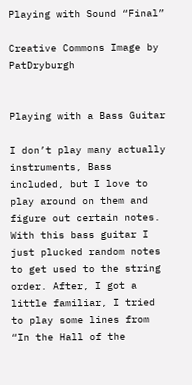Playing with Sound “Final”

Creative Commons Image by PatDryburgh


Playing with a Bass Guitar

I don’t play many actually instruments, Bass included, but I love to play around on them and figure out certain notes. With this bass guitar I just plucked random notes to get used to the string order. After, I got a little familiar, I tried to play some lines from “In the Hall of the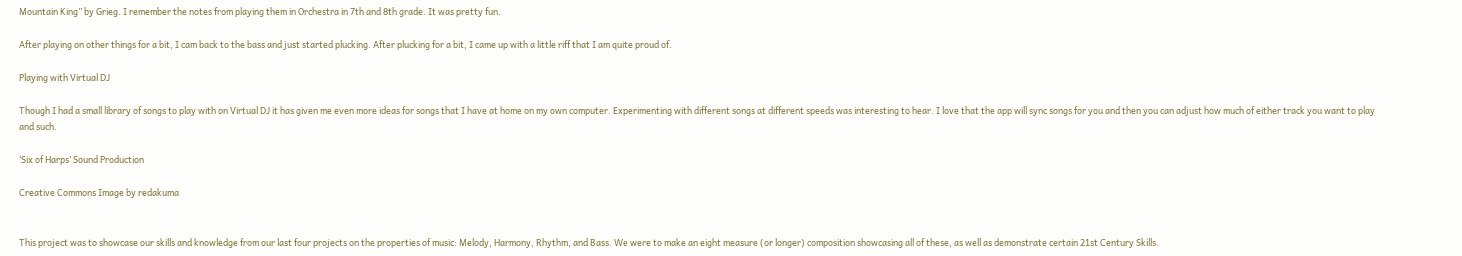Mountain King” by Grieg. I remember the notes from playing them in Orchestra in 7th and 8th grade. It was pretty fun.

After playing on other things for a bit, I cam back to the bass and just started plucking. After plucking for a bit, I came up with a little riff that I am quite proud of.

Playing with Virtual DJ

Though I had a small library of songs to play with on Virtual DJ it has given me even more ideas for songs that I have at home on my own computer. Experimenting with different songs at different speeds was interesting to hear. I love that the app will sync songs for you and then you can adjust how much of either track you want to play and such.

‘Six of Harps’ Sound Production

Creative Commons Image by redakuma


This project was to showcase our skills and knowledge from our last four projects on the properties of music: Melody, Harmony, Rhythm, and Bass. We were to make an eight measure (or longer) composition showcasing all of these, as well as demonstrate certain 21st Century Skills.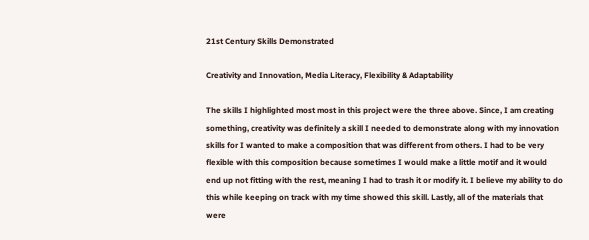21st Century Skills Demonstrated

Creativity and Innovation, Media Literacy, Flexibility & Adaptability

The skills I highlighted most most in this project were the three above. Since, I am creating something, creativity was definitely a skill I needed to demonstrate along with my innovation skills for I wanted to make a composition that was different from others. I had to be very flexible with this composition because sometimes I would make a little motif and it would end up not fitting with the rest, meaning I had to trash it or modify it. I believe my ability to do this while keeping on track with my time showed this skill. Lastly, all of the materials that were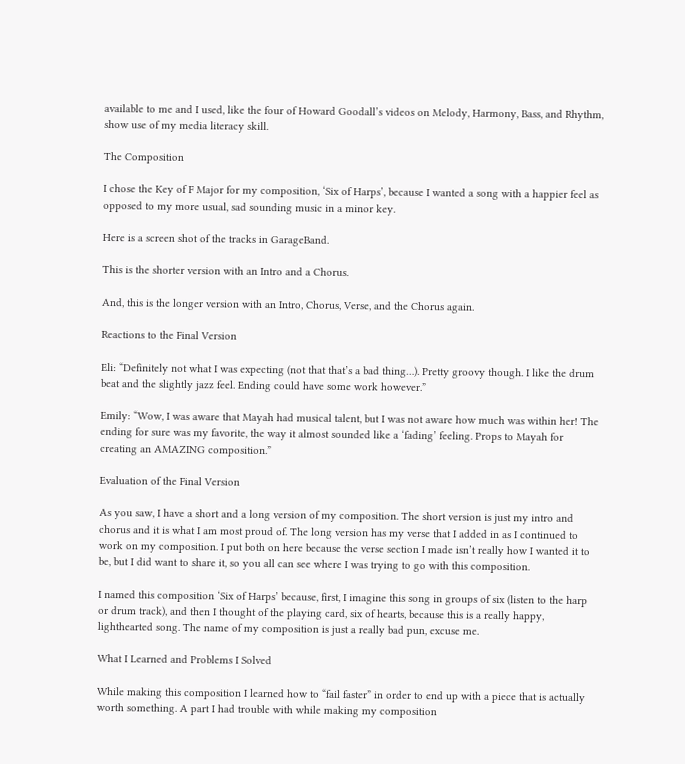available to me and I used, like the four of Howard Goodall’s videos on Melody, Harmony, Bass, and Rhythm, show use of my media literacy skill.

The Composition

I chose the Key of F Major for my composition, ‘Six of Harps’, because I wanted a song with a happier feel as opposed to my more usual, sad sounding music in a minor key.

Here is a screen shot of the tracks in GarageBand.

This is the shorter version with an Intro and a Chorus.

And, this is the longer version with an Intro, Chorus, Verse, and the Chorus again.

Reactions to the Final Version

Eli: “Definitely not what I was expecting (not that that’s a bad thing…). Pretty groovy though. I like the drum beat and the slightly jazz feel. Ending could have some work however.”

Emily: “Wow, I was aware that Mayah had musical talent, but I was not aware how much was within her! The ending for sure was my favorite, the way it almost sounded like a ‘fading’ feeling. Props to Mayah for creating an AMAZING composition.”

Evaluation of the Final Version

As you saw, I have a short and a long version of my composition. The short version is just my intro and chorus and it is what I am most proud of. The long version has my verse that I added in as I continued to work on my composition. I put both on here because the verse section I made isn’t really how I wanted it to be, but I did want to share it, so you all can see where I was trying to go with this composition.

I named this composition ‘Six of Harps’ because, first, I imagine this song in groups of six (listen to the harp or drum track), and then I thought of the playing card, six of hearts, because this is a really happy, lighthearted song. The name of my composition is just a really bad pun, excuse me.

What I Learned and Problems I Solved

While making this composition I learned how to “fail faster” in order to end up with a piece that is actually worth something. A part I had trouble with while making my composition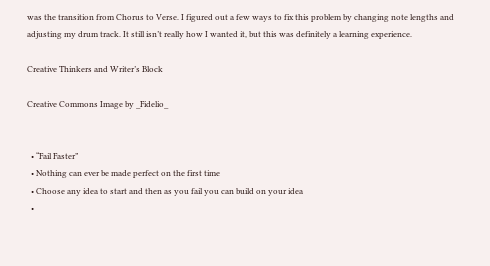was the transition from Chorus to Verse. I figured out a few ways to fix this problem by changing note lengths and adjusting my drum track. It still isn’t really how I wanted it, but this was definitely a learning experience.

Creative Thinkers and Writer’s Block

Creative Commons Image by _Fidelio_


  • “Fail Faster”
  • Nothing can ever be made perfect on the first time
  • Choose any idea to start and then as you fail you can build on your idea
  •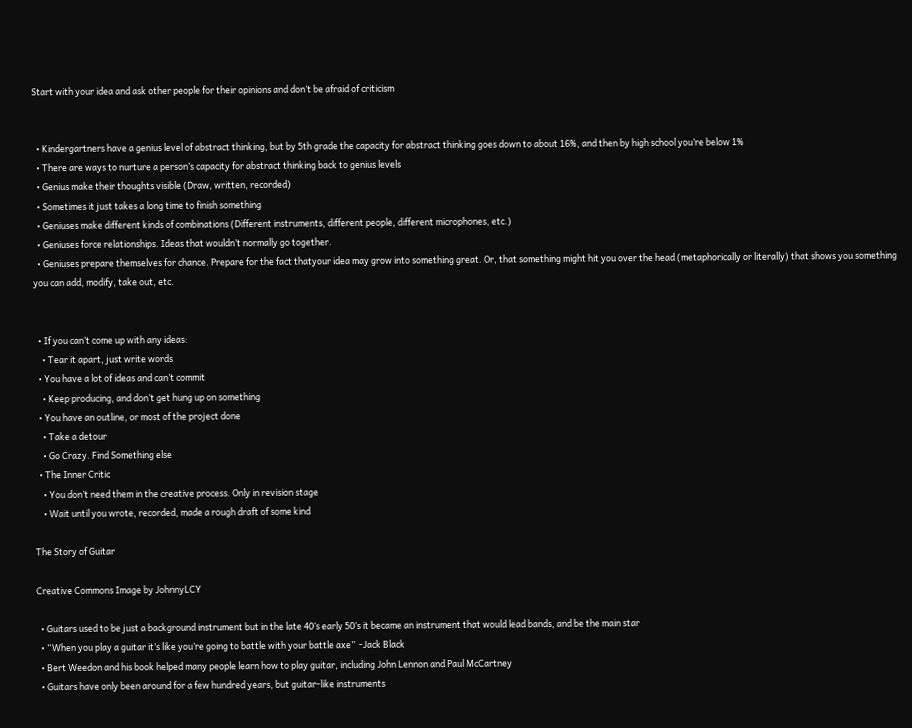Start with your idea and ask other people for their opinions and don’t be afraid of criticism


  • Kindergartners have a genius level of abstract thinking, but by 5th grade the capacity for abstract thinking goes down to about 16%, and then by high school you’re below 1%
  • There are ways to nurture a person’s capacity for abstract thinking back to genius levels
  • Genius make their thoughts visible (Draw, written, recorded)
  • Sometimes it just takes a long time to finish something
  • Geniuses make different kinds of combinations (Different instruments, different people, different microphones, etc.)
  • Geniuses force relationships. Ideas that wouldn’t normally go together.
  • Geniuses prepare themselves for chance. Prepare for the fact thatyour idea may grow into something great. Or, that something might hit you over the head (metaphorically or literally) that shows you something you can add, modify, take out, etc.


  • If you can’t come up with any ideas:
    • Tear it apart, just write words
  • You have a lot of ideas and can’t commit
    • Keep producing, and don’t get hung up on something
  • You have an outline, or most of the project done
    • Take a detour
    • Go Crazy. Find Something else
  • The Inner Critic
    • You don’t need them in the creative process. Only in revision stage
    • Wait until you wrote, recorded, made a rough draft of some kind

The Story of Guitar

Creative Commons Image by JohnnyLCY

  • Guitars used to be just a background instrument but in the late 40’s early 50’s it became an instrument that would lead bands, and be the main star
  • “When you play a guitar it’s like you’re going to battle with your battle axe”  -Jack Black
  • Bert Weedon and his book helped many people learn how to play guitar, including John Lennon and Paul McCartney
  • Guitars have only been around for a few hundred years, but guitar-like instruments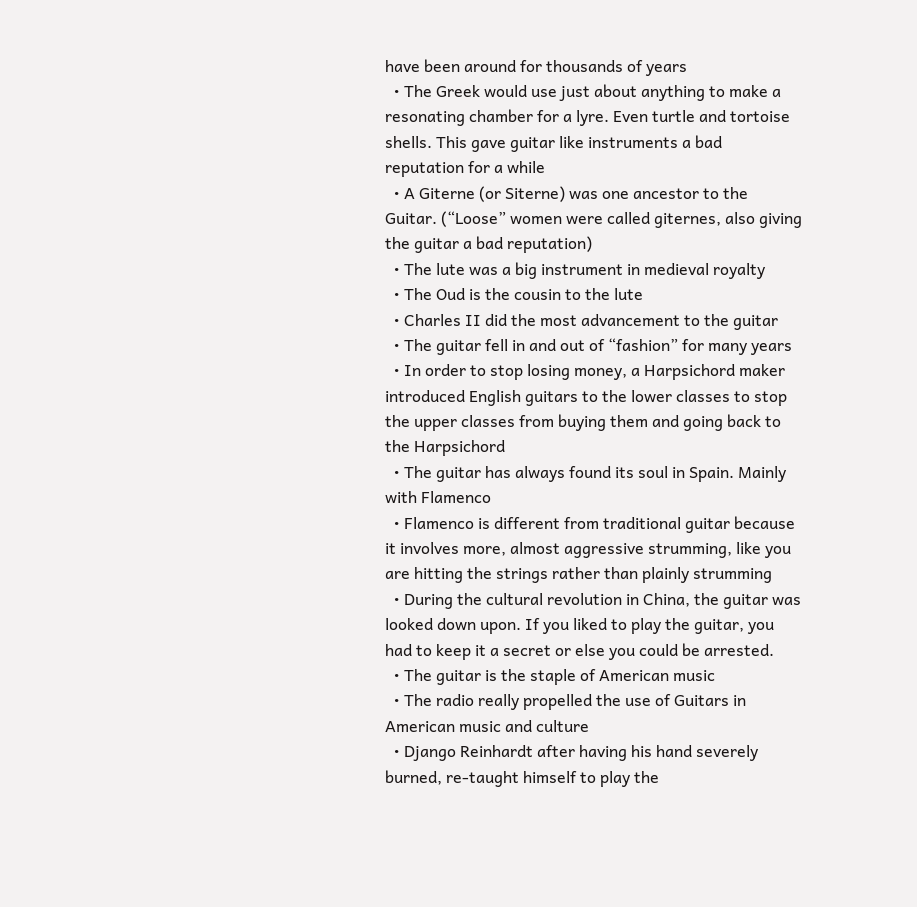have been around for thousands of years
  • The Greek would use just about anything to make a resonating chamber for a lyre. Even turtle and tortoise shells. This gave guitar like instruments a bad reputation for a while
  • A Giterne (or Siterne) was one ancestor to the Guitar. (“Loose” women were called giternes, also giving the guitar a bad reputation)
  • The lute was a big instrument in medieval royalty
  • The Oud is the cousin to the lute
  • Charles II did the most advancement to the guitar
  • The guitar fell in and out of “fashion” for many years
  • In order to stop losing money, a Harpsichord maker introduced English guitars to the lower classes to stop the upper classes from buying them and going back to the Harpsichord
  • The guitar has always found its soul in Spain. Mainly with Flamenco
  • Flamenco is different from traditional guitar because it involves more, almost aggressive strumming, like you are hitting the strings rather than plainly strumming
  • During the cultural revolution in China, the guitar was looked down upon. If you liked to play the guitar, you had to keep it a secret or else you could be arrested.
  • The guitar is the staple of American music
  • The radio really propelled the use of Guitars in American music and culture
  • Django Reinhardt after having his hand severely burned, re-taught himself to play the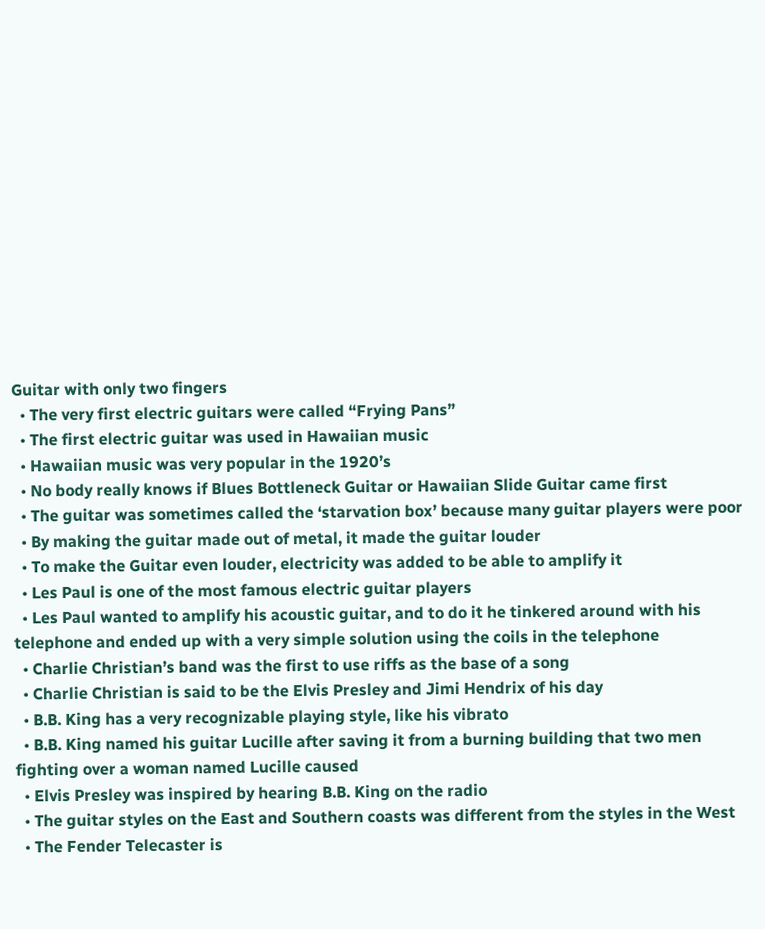Guitar with only two fingers
  • The very first electric guitars were called “Frying Pans”
  • The first electric guitar was used in Hawaiian music
  • Hawaiian music was very popular in the 1920’s
  • No body really knows if Blues Bottleneck Guitar or Hawaiian Slide Guitar came first
  • The guitar was sometimes called the ‘starvation box’ because many guitar players were poor
  • By making the guitar made out of metal, it made the guitar louder
  • To make the Guitar even louder, electricity was added to be able to amplify it
  • Les Paul is one of the most famous electric guitar players
  • Les Paul wanted to amplify his acoustic guitar, and to do it he tinkered around with his telephone and ended up with a very simple solution using the coils in the telephone
  • Charlie Christian’s band was the first to use riffs as the base of a song
  • Charlie Christian is said to be the Elvis Presley and Jimi Hendrix of his day
  • B.B. King has a very recognizable playing style, like his vibrato
  • B.B. King named his guitar Lucille after saving it from a burning building that two men fighting over a woman named Lucille caused
  • Elvis Presley was inspired by hearing B.B. King on the radio
  • The guitar styles on the East and Southern coasts was different from the styles in the West
  • The Fender Telecaster is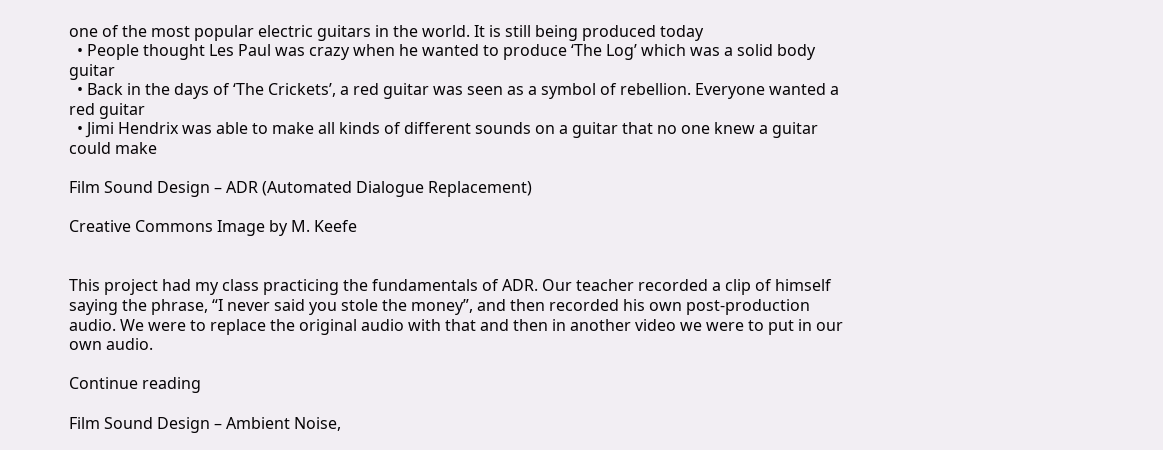one of the most popular electric guitars in the world. It is still being produced today
  • People thought Les Paul was crazy when he wanted to produce ‘The Log’ which was a solid body guitar
  • Back in the days of ‘The Crickets’, a red guitar was seen as a symbol of rebellion. Everyone wanted a red guitar
  • Jimi Hendrix was able to make all kinds of different sounds on a guitar that no one knew a guitar could make

Film Sound Design – ADR (Automated Dialogue Replacement)

Creative Commons Image by M. Keefe


This project had my class practicing the fundamentals of ADR. Our teacher recorded a clip of himself saying the phrase, “I never said you stole the money”, and then recorded his own post-production audio. We were to replace the original audio with that and then in another video we were to put in our own audio.

Continue reading

Film Sound Design – Ambient Noise,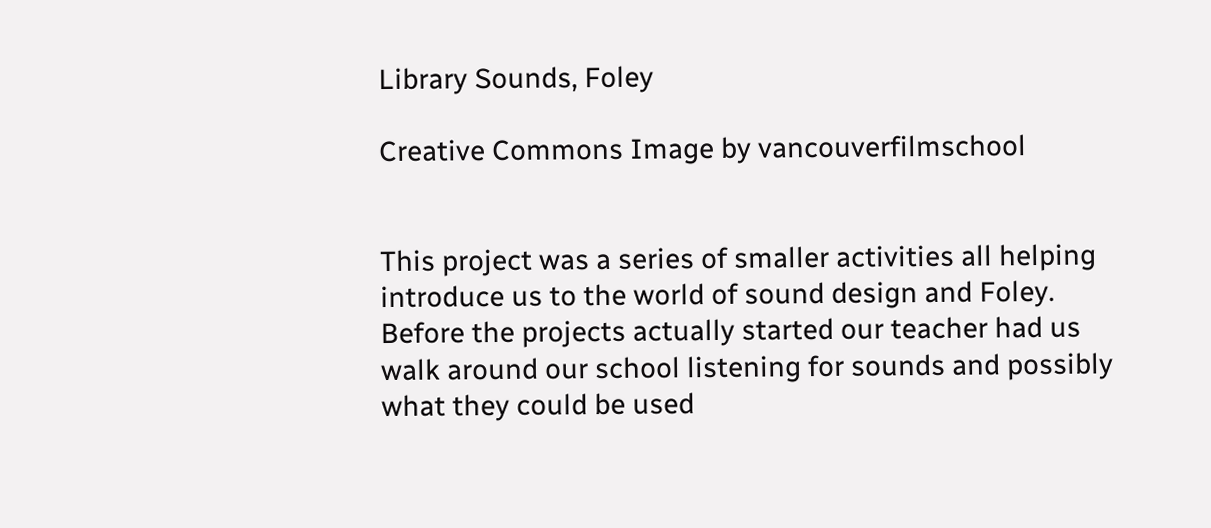Library Sounds, Foley

Creative Commons Image by vancouverfilmschool


This project was a series of smaller activities all helping introduce us to the world of sound design and Foley. Before the projects actually started our teacher had us walk around our school listening for sounds and possibly what they could be used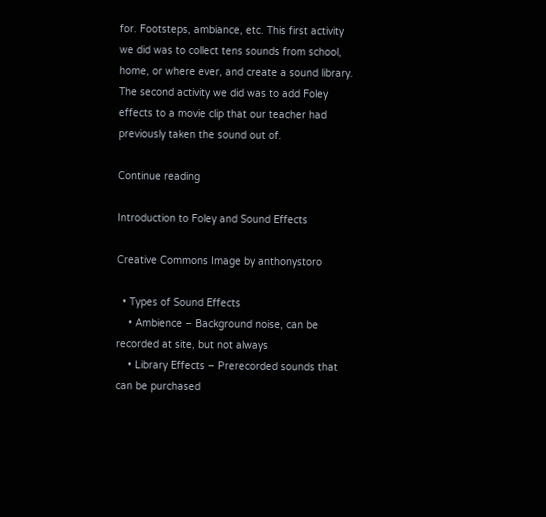for. Footsteps, ambiance, etc. This first activity we did was to collect tens sounds from school, home, or where ever, and create a sound library. The second activity we did was to add Foley effects to a movie clip that our teacher had previously taken the sound out of.

Continue reading

Introduction to Foley and Sound Effects

Creative Commons Image by anthonystoro

  • Types of Sound Effects
    • Ambience – Background noise, can be recorded at site, but not always
    • Library Effects – Prerecorded sounds that can be purchased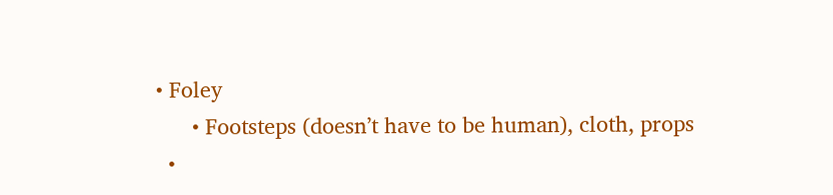• Foley
      • Footsteps (doesn’t have to be human), cloth, props
  •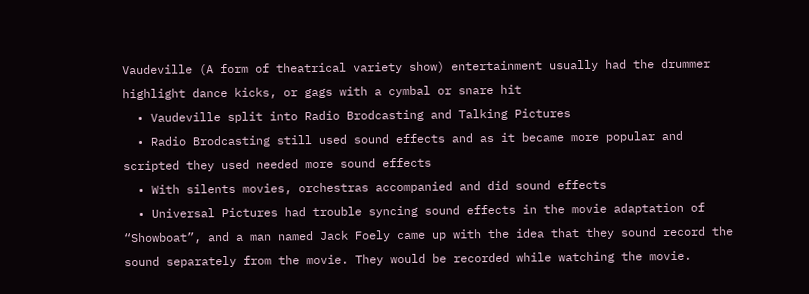Vaudeville (A form of theatrical variety show) entertainment usually had the drummer highlight dance kicks, or gags with a cymbal or snare hit
  • Vaudeville split into Radio Brodcasting and Talking Pictures
  • Radio Brodcasting still used sound effects and as it became more popular and scripted they used needed more sound effects
  • With silents movies, orchestras accompanied and did sound effects
  • Universal Pictures had trouble syncing sound effects in the movie adaptation of “Showboat”, and a man named Jack Foely came up with the idea that they sound record the sound separately from the movie. They would be recorded while watching the movie.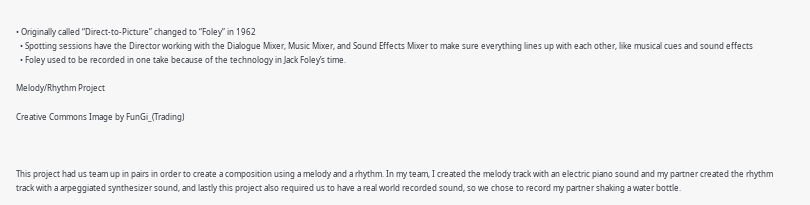• Originally called “Direct-to-Picture” changed to “Foley” in 1962
  • Spotting sessions have the Director working with the Dialogue Mixer, Music Mixer, and Sound Effects Mixer to make sure everything lines up with each other, like musical cues and sound effects
  • Foley used to be recorded in one take because of the technology in Jack Foley’s time.

Melody/Rhythm Project

Creative Commons Image by FunGi_(Trading)



This project had us team up in pairs in order to create a composition using a melody and a rhythm. In my team, I created the melody track with an electric piano sound and my partner created the rhythm track with a arpeggiated synthesizer sound, and lastly this project also required us to have a real world recorded sound, so we chose to record my partner shaking a water bottle.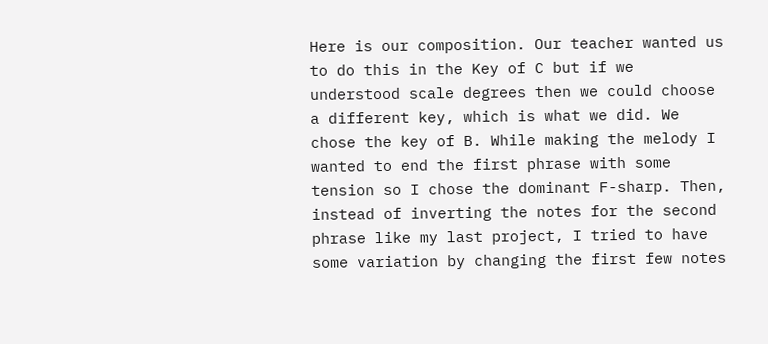Here is our composition. Our teacher wanted us to do this in the Key of C but if we understood scale degrees then we could choose a different key, which is what we did. We chose the key of B. While making the melody I wanted to end the first phrase with some tension so I chose the dominant F-sharp. Then, instead of inverting the notes for the second phrase like my last project, I tried to have some variation by changing the first few notes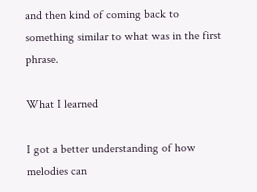and then kind of coming back to something similar to what was in the first phrase.

What I learned

I got a better understanding of how melodies can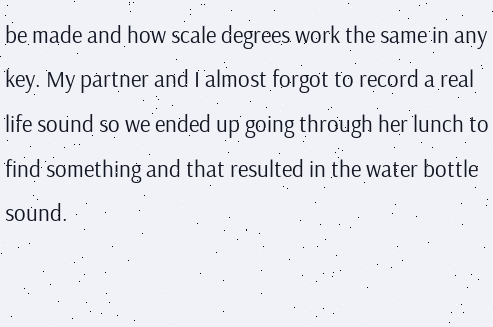be made and how scale degrees work the same in any key. My partner and I almost forgot to record a real life sound so we ended up going through her lunch to find something and that resulted in the water bottle sound.